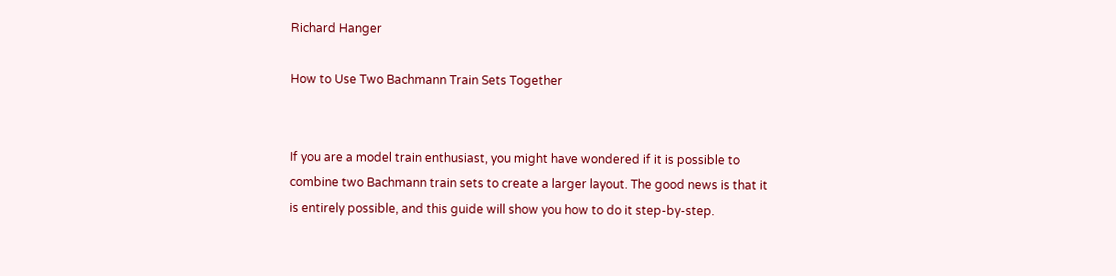Richard Hanger

How to Use Two Bachmann Train Sets Together


If you are a model train enthusiast, you might have wondered if it is possible to combine two Bachmann train sets to create a larger layout. The good news is that it is entirely possible, and this guide will show you how to do it step-by-step.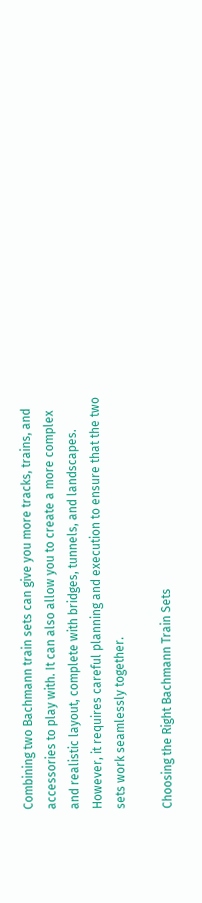Combining two Bachmann train sets can give you more tracks, trains, and accessories to play with. It can also allow you to create a more complex and realistic layout, complete with bridges, tunnels, and landscapes. However, it requires careful planning and execution to ensure that the two sets work seamlessly together.

Choosing the Right Bachmann Train Sets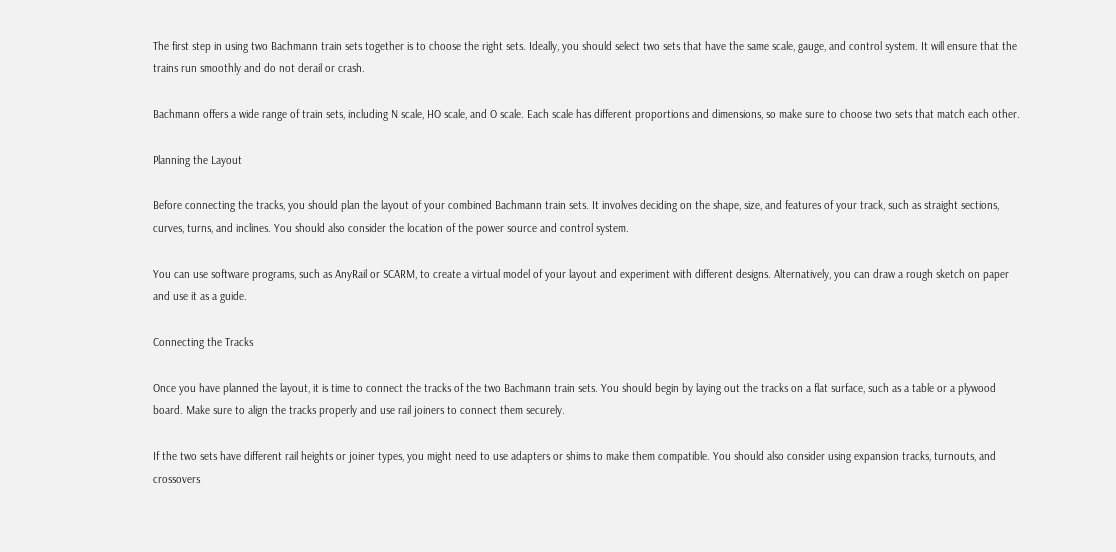The first step in using two Bachmann train sets together is to choose the right sets. Ideally, you should select two sets that have the same scale, gauge, and control system. It will ensure that the trains run smoothly and do not derail or crash.

Bachmann offers a wide range of train sets, including N scale, HO scale, and O scale. Each scale has different proportions and dimensions, so make sure to choose two sets that match each other.

Planning the Layout

Before connecting the tracks, you should plan the layout of your combined Bachmann train sets. It involves deciding on the shape, size, and features of your track, such as straight sections, curves, turns, and inclines. You should also consider the location of the power source and control system.

You can use software programs, such as AnyRail or SCARM, to create a virtual model of your layout and experiment with different designs. Alternatively, you can draw a rough sketch on paper and use it as a guide.

Connecting the Tracks

Once you have planned the layout, it is time to connect the tracks of the two Bachmann train sets. You should begin by laying out the tracks on a flat surface, such as a table or a plywood board. Make sure to align the tracks properly and use rail joiners to connect them securely.

If the two sets have different rail heights or joiner types, you might need to use adapters or shims to make them compatible. You should also consider using expansion tracks, turnouts, and crossovers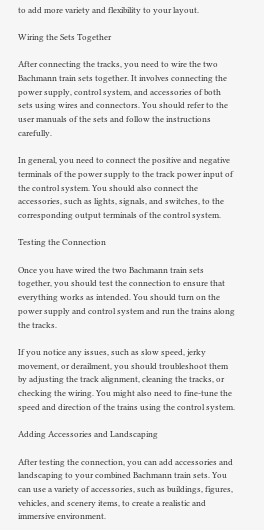to add more variety and flexibility to your layout.

Wiring the Sets Together

After connecting the tracks, you need to wire the two Bachmann train sets together. It involves connecting the power supply, control system, and accessories of both sets using wires and connectors. You should refer to the user manuals of the sets and follow the instructions carefully.

In general, you need to connect the positive and negative terminals of the power supply to the track power input of the control system. You should also connect the accessories, such as lights, signals, and switches, to the corresponding output terminals of the control system.

Testing the Connection

Once you have wired the two Bachmann train sets together, you should test the connection to ensure that everything works as intended. You should turn on the power supply and control system and run the trains along the tracks.

If you notice any issues, such as slow speed, jerky movement, or derailment, you should troubleshoot them by adjusting the track alignment, cleaning the tracks, or checking the wiring. You might also need to fine-tune the speed and direction of the trains using the control system.

Adding Accessories and Landscaping

After testing the connection, you can add accessories and landscaping to your combined Bachmann train sets. You can use a variety of accessories, such as buildings, figures, vehicles, and scenery items, to create a realistic and immersive environment.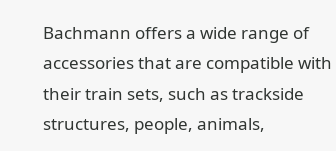Bachmann offers a wide range of accessories that are compatible with their train sets, such as trackside structures, people, animals,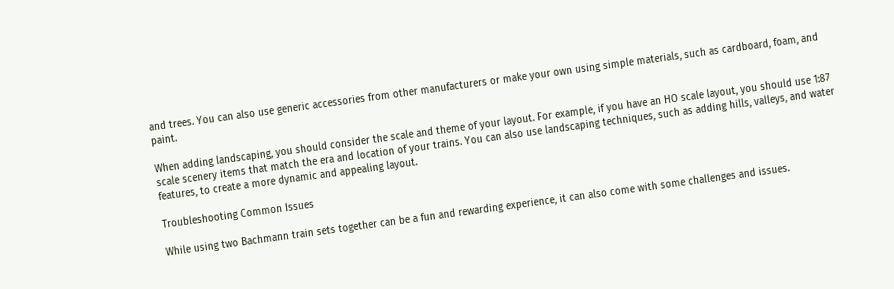and trees. You can also use generic accessories from other manufacturers or make your own using simple materials, such as cardboard, foam, and paint.

When adding landscaping, you should consider the scale and theme of your layout. For example, if you have an HO scale layout, you should use 1:87 scale scenery items that match the era and location of your trains. You can also use landscaping techniques, such as adding hills, valleys, and water features, to create a more dynamic and appealing layout.

Troubleshooting Common Issues

While using two Bachmann train sets together can be a fun and rewarding experience, it can also come with some challenges and issues.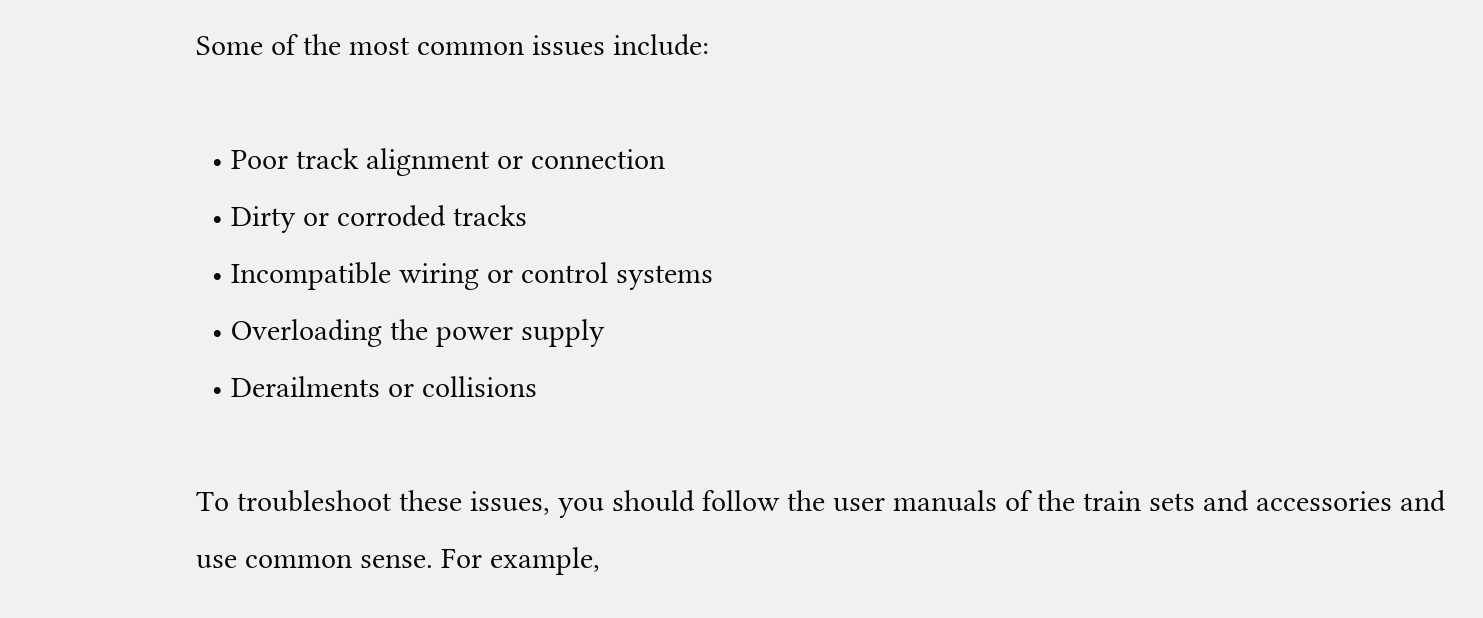Some of the most common issues include:

  • Poor track alignment or connection
  • Dirty or corroded tracks
  • Incompatible wiring or control systems
  • Overloading the power supply
  • Derailments or collisions

To troubleshoot these issues, you should follow the user manuals of the train sets and accessories and use common sense. For example,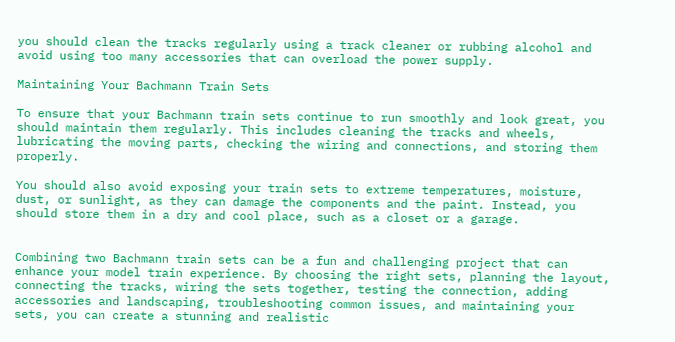you should clean the tracks regularly using a track cleaner or rubbing alcohol and avoid using too many accessories that can overload the power supply.

Maintaining Your Bachmann Train Sets

To ensure that your Bachmann train sets continue to run smoothly and look great, you should maintain them regularly. This includes cleaning the tracks and wheels, lubricating the moving parts, checking the wiring and connections, and storing them properly.

You should also avoid exposing your train sets to extreme temperatures, moisture, dust, or sunlight, as they can damage the components and the paint. Instead, you should store them in a dry and cool place, such as a closet or a garage.


Combining two Bachmann train sets can be a fun and challenging project that can enhance your model train experience. By choosing the right sets, planning the layout, connecting the tracks, wiring the sets together, testing the connection, adding accessories and landscaping, troubleshooting common issues, and maintaining your sets, you can create a stunning and realistic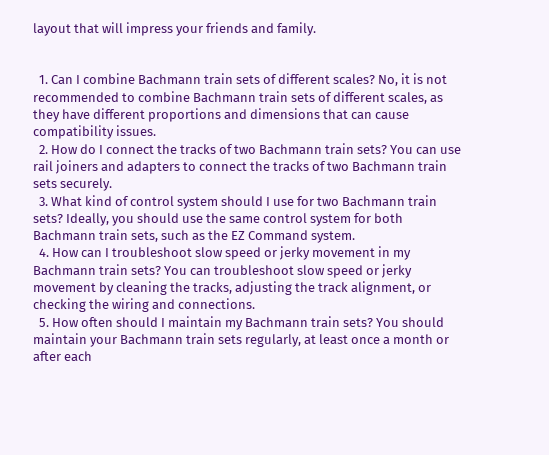layout that will impress your friends and family.


  1. Can I combine Bachmann train sets of different scales? No, it is not recommended to combine Bachmann train sets of different scales, as they have different proportions and dimensions that can cause compatibility issues.
  2. How do I connect the tracks of two Bachmann train sets? You can use rail joiners and adapters to connect the tracks of two Bachmann train sets securely.
  3. What kind of control system should I use for two Bachmann train sets? Ideally, you should use the same control system for both Bachmann train sets, such as the EZ Command system.
  4. How can I troubleshoot slow speed or jerky movement in my Bachmann train sets? You can troubleshoot slow speed or jerky movement by cleaning the tracks, adjusting the track alignment, or checking the wiring and connections.
  5. How often should I maintain my Bachmann train sets? You should maintain your Bachmann train sets regularly, at least once a month or after each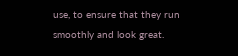use, to ensure that they run smoothly and look great.